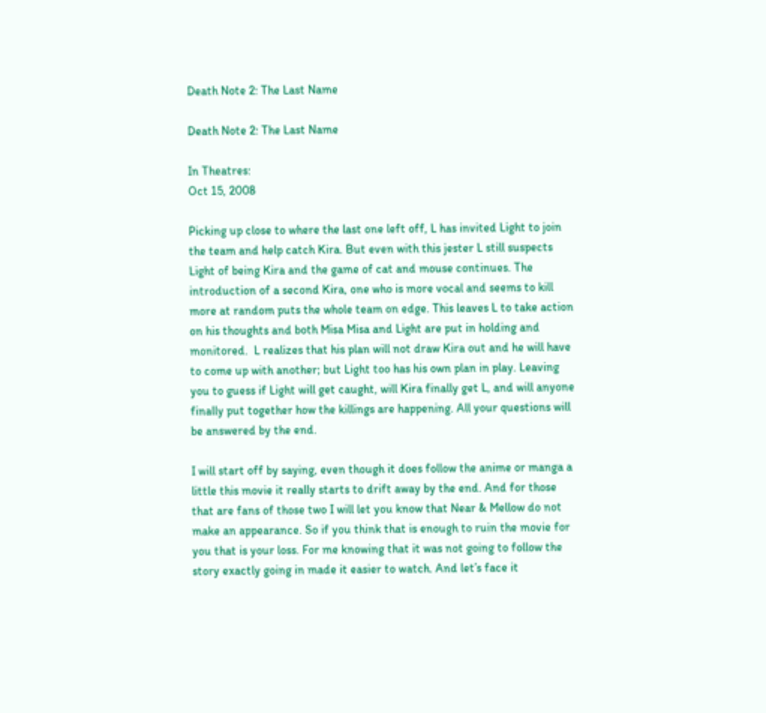Death Note 2: The Last Name

Death Note 2: The Last Name

In Theatres:
Oct 15, 2008

Picking up close to where the last one left off, L has invited Light to join the team and help catch Kira. But even with this jester L still suspects Light of being Kira and the game of cat and mouse continues. The introduction of a second Kira, one who is more vocal and seems to kill more at random puts the whole team on edge. This leaves L to take action on his thoughts and both Misa Misa and Light are put in holding and monitored.  L realizes that his plan will not draw Kira out and he will have to come up with another; but Light too has his own plan in play. Leaving you to guess if Light will get caught, will Kira finally get L, and will anyone finally put together how the killings are happening. All your questions will be answered by the end.

I will start off by saying, even though it does follow the anime or manga a little this movie it really starts to drift away by the end. And for those that are fans of those two I will let you know that Near & Mellow do not make an appearance. So if you think that is enough to ruin the movie for you that is your loss. For me knowing that it was not going to follow the story exactly going in made it easier to watch. And let’s face it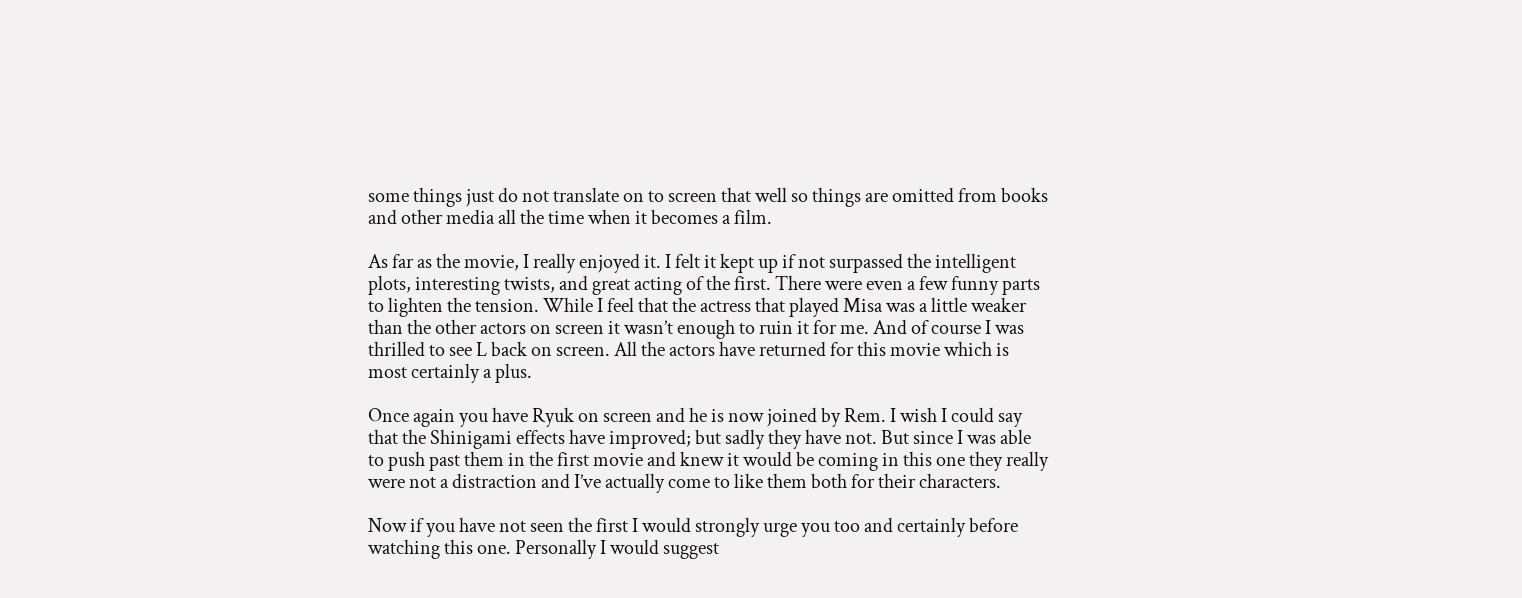some things just do not translate on to screen that well so things are omitted from books and other media all the time when it becomes a film.

As far as the movie, I really enjoyed it. I felt it kept up if not surpassed the intelligent plots, interesting twists, and great acting of the first. There were even a few funny parts to lighten the tension. While I feel that the actress that played Misa was a little weaker than the other actors on screen it wasn’t enough to ruin it for me. And of course I was thrilled to see L back on screen. All the actors have returned for this movie which is most certainly a plus.

Once again you have Ryuk on screen and he is now joined by Rem. I wish I could say that the Shinigami effects have improved; but sadly they have not. But since I was able to push past them in the first movie and knew it would be coming in this one they really were not a distraction and I’ve actually come to like them both for their characters.

Now if you have not seen the first I would strongly urge you too and certainly before watching this one. Personally I would suggest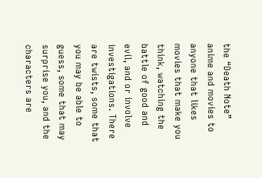the “Death Note” anime and movies to anyone that likes movies that make you think, watching the battle of good and evil, and or involve investigations. There are twists, some that you may be able to guess, some that may surprise you, and the characters are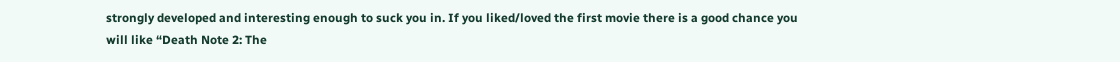strongly developed and interesting enough to suck you in. If you liked/loved the first movie there is a good chance you will like “Death Note 2: The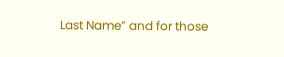Last Name” and for those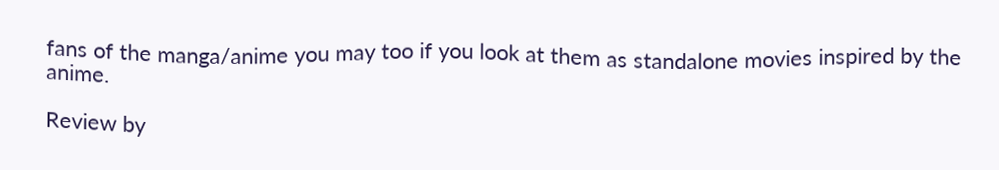fans of the manga/anime you may too if you look at them as standalone movies inspired by the anime.

Review by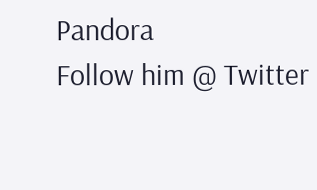Pandora
Follow him @ Twitter